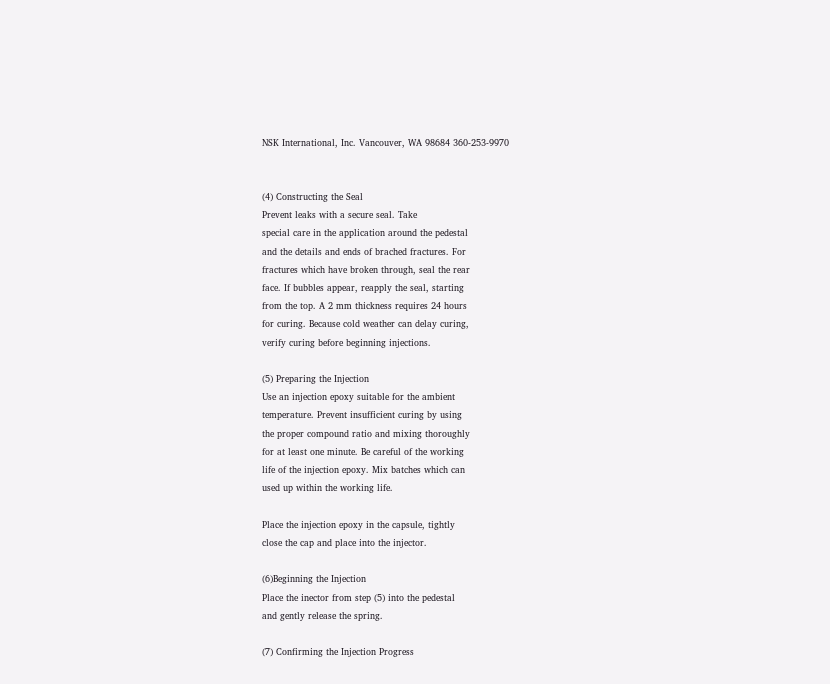NSK International, Inc. Vancouver, WA 98684 360-253-9970


(4) Constructing the Seal
Prevent leaks with a secure seal. Take
special care in the application around the pedestal
and the details and ends of brached fractures. For
fractures which have broken through, seal the rear
face. If bubbles appear, reapply the seal, starting
from the top. A 2 mm thickness requires 24 hours
for curing. Because cold weather can delay curing,
verify curing before beginning injections.

(5) Preparing the Injection
Use an injection epoxy suitable for the ambient
temperature. Prevent insufficient curing by using
the proper compound ratio and mixing thoroughly
for at least one minute. Be careful of the working
life of the injection epoxy. Mix batches which can
used up within the working life.

Place the injection epoxy in the capsule, tightly
close the cap and place into the injector.

(6)Beginning the Injection
Place the inector from step (5) into the pedestal
and gently release the spring.

(7) Confirming the Injection Progress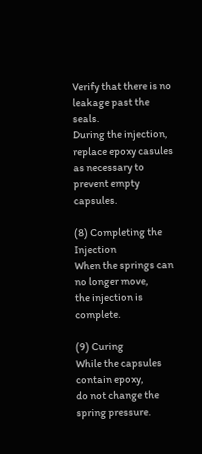Verify that there is no leakage past the seals.
During the injection, replace epoxy casules
as necessary to prevent empty capsules.

(8) Completing the Injection
When the springs can no longer move,
the injection is complete.

(9) Curing
While the capsules contain epoxy,
do not change the spring pressure.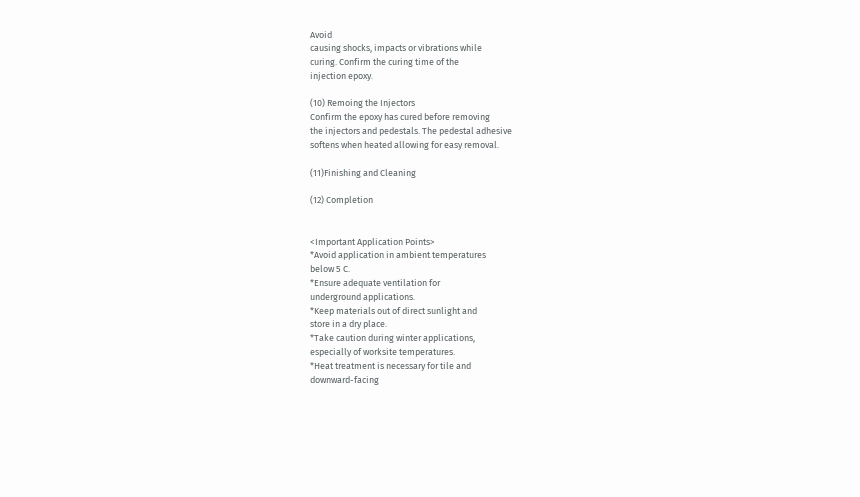Avoid
causing shocks, impacts or vibrations while
curing. Confirm the curing time of the
injection epoxy.

(10) Remoing the Injectors
Confirm the epoxy has cured before removing
the injectors and pedestals. The pedestal adhesive
softens when heated allowing for easy removal.

(11)Finishing and Cleaning

(12) Completion


<Important Application Points>
*Avoid application in ambient temperatures
below 5 C.
*Ensure adequate ventilation for
underground applications.
*Keep materials out of direct sunlight and
store in a dry place.
*Take caution during winter applications,
especially of worksite temperatures.
*Heat treatment is necessary for tile and
downward-facing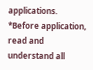applications.
*Before application, read and understand all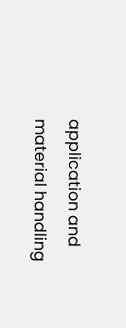application and material handling